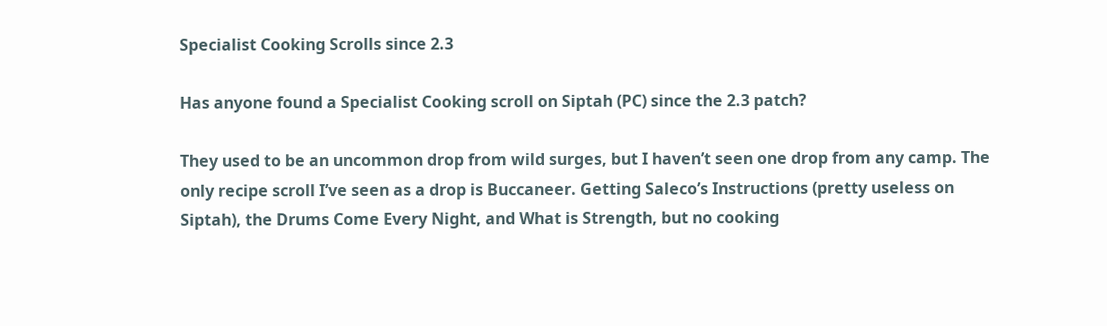Specialist Cooking Scrolls since 2.3

Has anyone found a Specialist Cooking scroll on Siptah (PC) since the 2.3 patch?

They used to be an uncommon drop from wild surges, but I haven’t seen one drop from any camp. The only recipe scroll I’ve seen as a drop is Buccaneer. Getting Saleco’s Instructions (pretty useless on Siptah), the Drums Come Every Night, and What is Strength, but no cooking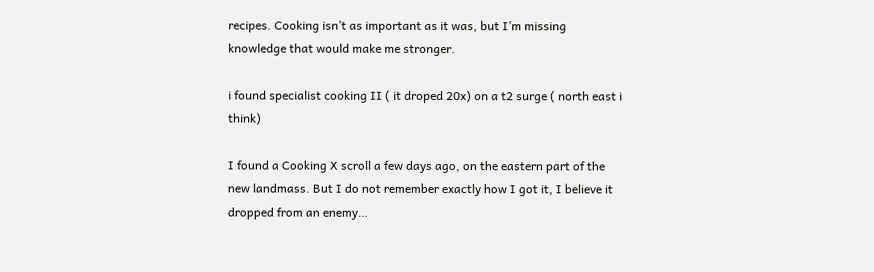recipes. Cooking isn’t as important as it was, but I’m missing knowledge that would make me stronger.

i found specialist cooking II ( it droped 20x) on a t2 surge ( north east i think)

I found a Cooking X scroll a few days ago, on the eastern part of the new landmass. But I do not remember exactly how I got it, I believe it dropped from an enemy…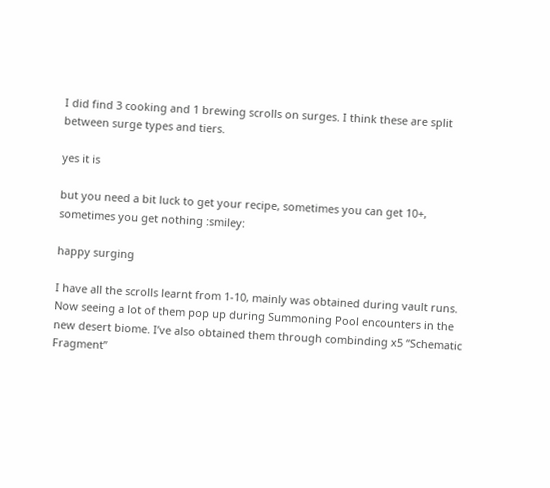I did find 3 cooking and 1 brewing scrolls on surges. I think these are split between surge types and tiers.

yes it is

but you need a bit luck to get your recipe, sometimes you can get 10+, sometimes you get nothing :smiley:

happy surging

I have all the scrolls learnt from 1-10, mainly was obtained during vault runs. Now seeing a lot of them pop up during Summoning Pool encounters in the new desert biome. I’ve also obtained them through combinding x5 “Schematic Fragment”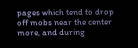pages which tend to drop off mobs near the center more, and during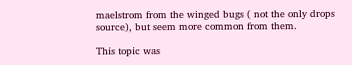maelstrom from the winged bugs ( not the only drops source), but seem more common from them.

This topic was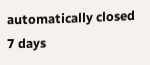automatically closed 7 days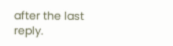after the last reply.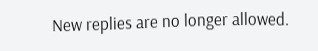New replies are no longer allowed.